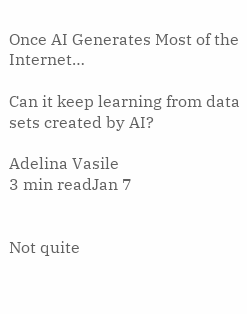Once AI Generates Most of the Internet…

Can it keep learning from data sets created by AI?

Adelina Vasile
3 min readJan 7


Not quite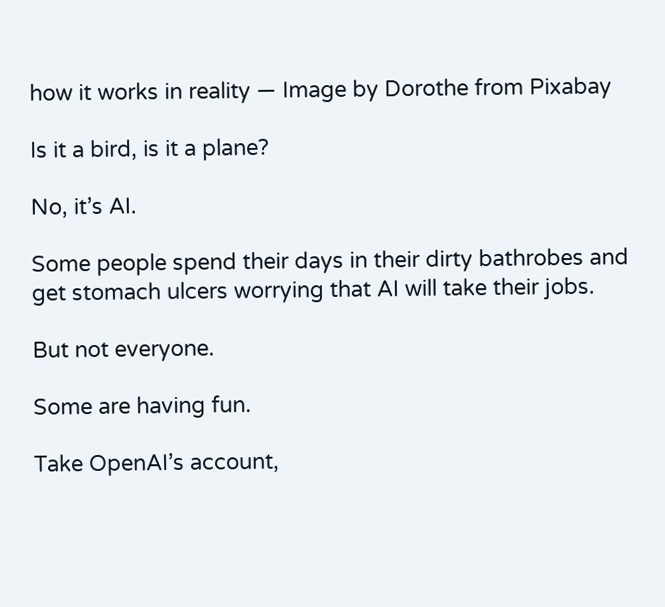how it works in reality — Image by Dorothe from Pixabay

Is it a bird, is it a plane?

No, it’s AI.

Some people spend their days in their dirty bathrobes and get stomach ulcers worrying that AI will take their jobs.

But not everyone.

Some are having fun.

Take OpenAI’s account,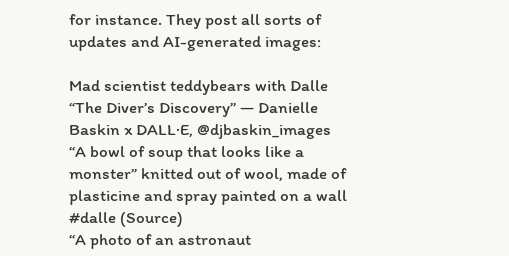for instance. They post all sorts of updates and AI-generated images:

Mad scientist teddybears with Dalle
“The Diver’s Discovery” — Danielle Baskin x DALL·E, @djbaskin_images
“A bowl of soup that looks like a monster” knitted out of wool, made of plasticine and spray painted on a wall #dalle (Source)
“A photo of an astronaut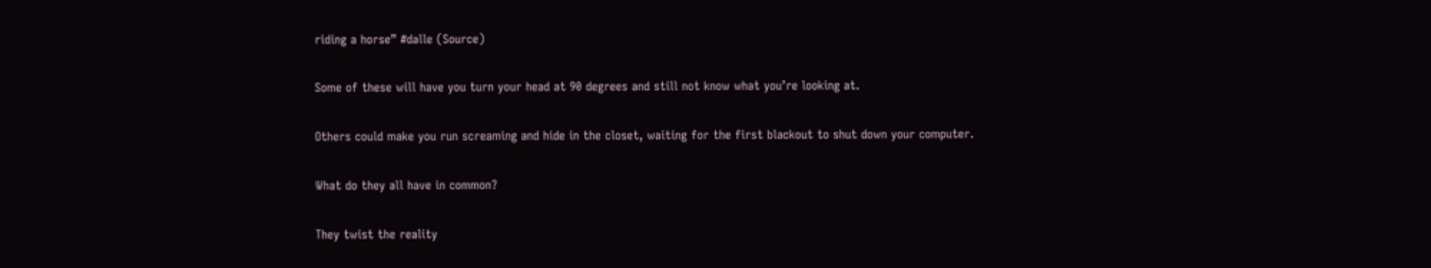riding a horse” #dalle (Source)

Some of these will have you turn your head at 90 degrees and still not know what you’re looking at.

Others could make you run screaming and hide in the closet, waiting for the first blackout to shut down your computer.

What do they all have in common?

They twist the reality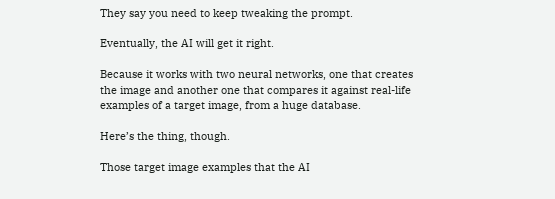They say you need to keep tweaking the prompt.

Eventually, the AI will get it right.

Because it works with two neural networks, one that creates the image and another one that compares it against real-life examples of a target image, from a huge database.

Here’s the thing, though.

Those target image examples that the AI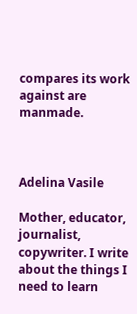compares its work against are manmade.



Adelina Vasile

Mother, educator, journalist, copywriter. I write about the things I need to learn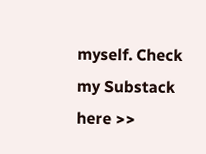myself. Check my Substack here >>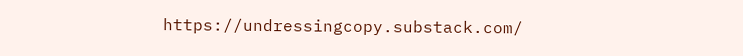https://undressingcopy.substack.com/